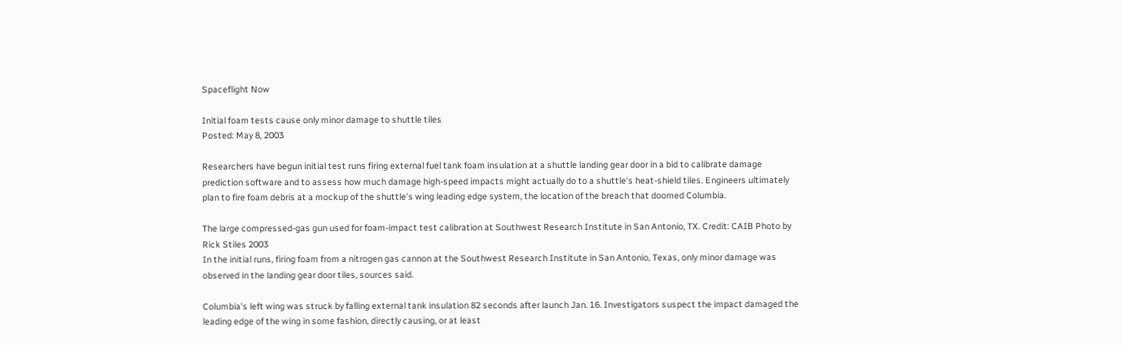Spaceflight Now

Initial foam tests cause only minor damage to shuttle tiles
Posted: May 8, 2003

Researchers have begun initial test runs firing external fuel tank foam insulation at a shuttle landing gear door in a bid to calibrate damage prediction software and to assess how much damage high-speed impacts might actually do to a shuttle's heat-shield tiles. Engineers ultimately plan to fire foam debris at a mockup of the shuttle's wing leading edge system, the location of the breach that doomed Columbia.

The large compressed-gas gun used for foam-impact test calibration at Southwest Research Institute in San Antonio, TX. Credit: CAIB Photo by Rick Stiles 2003
In the initial runs, firing foam from a nitrogen gas cannon at the Southwest Research Institute in San Antonio, Texas, only minor damage was observed in the landing gear door tiles, sources said.

Columbia's left wing was struck by falling external tank insulation 82 seconds after launch Jan. 16. Investigators suspect the impact damaged the leading edge of the wing in some fashion, directly causing, or at least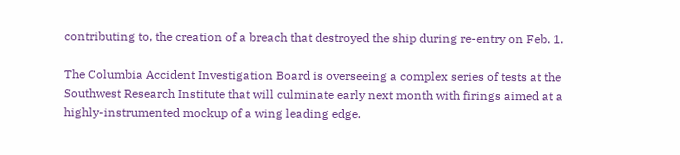contributing to, the creation of a breach that destroyed the ship during re-entry on Feb. 1.

The Columbia Accident Investigation Board is overseeing a complex series of tests at the Southwest Research Institute that will culminate early next month with firings aimed at a highly-instrumented mockup of a wing leading edge.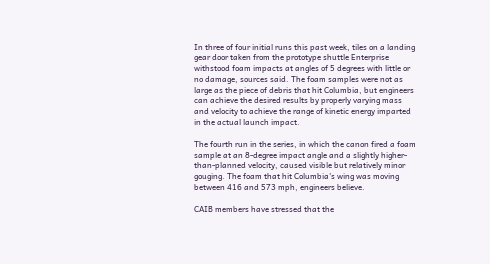In three of four initial runs this past week, tiles on a landing gear door taken from the prototype shuttle Enterprise withstood foam impacts at angles of 5 degrees with little or no damage, sources said. The foam samples were not as large as the piece of debris that hit Columbia, but engineers can achieve the desired results by properly varying mass and velocity to achieve the range of kinetic energy imparted in the actual launch impact.

The fourth run in the series, in which the canon fired a foam sample at an 8-degree impact angle and a slightly higher-than-planned velocity, caused visible but relatively minor gouging. The foam that hit Columbia's wing was moving between 416 and 573 mph, engineers believe.

CAIB members have stressed that the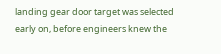landing gear door target was selected early on, before engineers knew the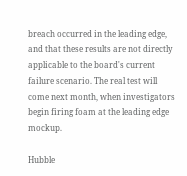breach occurred in the leading edge, and that these results are not directly applicable to the board's current failure scenario. The real test will come next month, when investigators begin firing foam at the leading edge mockup.

Hubble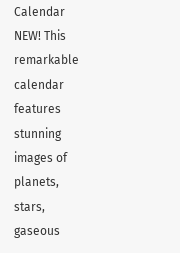Calendar
NEW! This remarkable calendar features stunning images of planets, stars, gaseous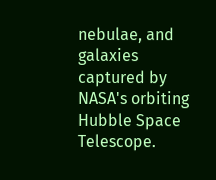nebulae, and galaxies captured by NASA's orbiting Hubble Space Telescope.